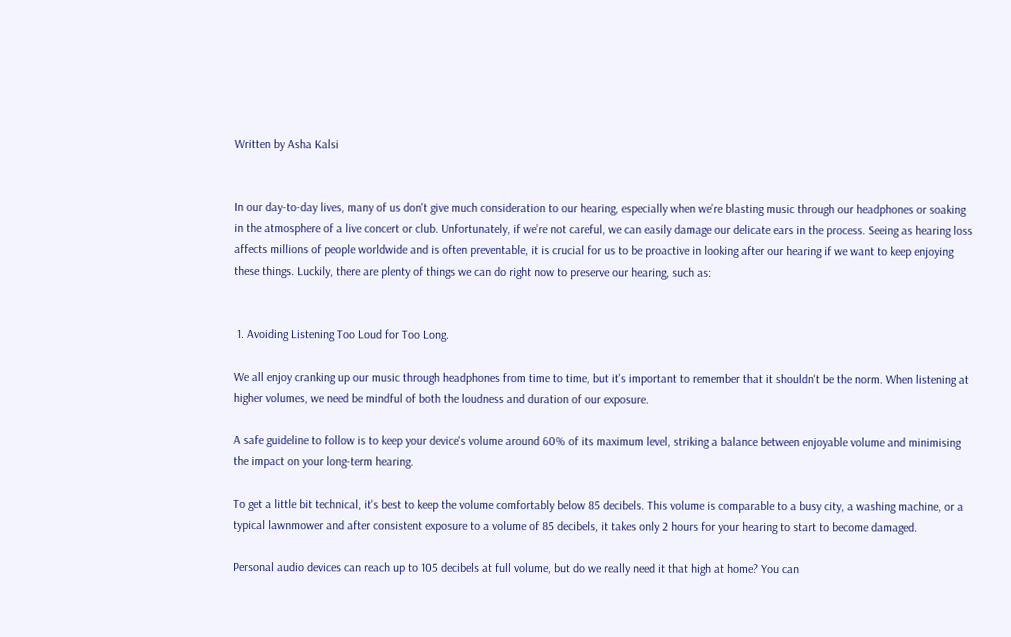Written by Asha Kalsi


In our day-to-day lives, many of us don't give much consideration to our hearing, especially when we’re blasting music through our headphones or soaking in the atmosphere of a live concert or club. Unfortunately, if we’re not careful, we can easily damage our delicate ears in the process. Seeing as hearing loss affects millions of people worldwide and is often preventable, it is crucial for us to be proactive in looking after our hearing if we want to keep enjoying these things. Luckily, there are plenty of things we can do right now to preserve our hearing, such as:


 1. Avoiding Listening Too Loud for Too Long.

We all enjoy cranking up our music through headphones from time to time, but it's important to remember that it shouldn't be the norm. When listening at higher volumes, we need be mindful of both the loudness and duration of our exposure.

A safe guideline to follow is to keep your device's volume around 60% of its maximum level, striking a balance between enjoyable volume and minimising the impact on your long-term hearing.

To get a little bit technical, it's best to keep the volume comfortably below 85 decibels. This volume is comparable to a busy city, a washing machine, or a typical lawnmower and after consistent exposure to a volume of 85 decibels, it takes only 2 hours for your hearing to start to become damaged.

Personal audio devices can reach up to 105 decibels at full volume, but do we really need it that high at home? You can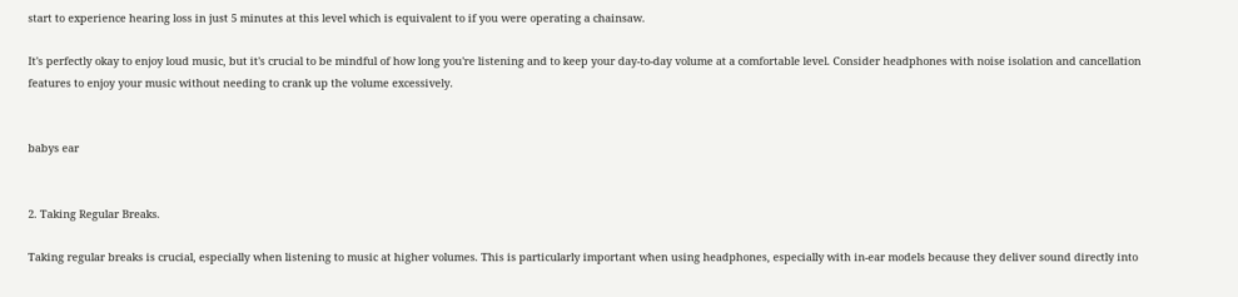start to experience hearing loss in just 5 minutes at this level which is equivalent to if you were operating a chainsaw.

It's perfectly okay to enjoy loud music, but it's crucial to be mindful of how long you're listening and to keep your day-to-day volume at a comfortable level. Consider headphones with noise isolation and cancellation features to enjoy your music without needing to crank up the volume excessively.


babys ear


2. Taking Regular Breaks.

Taking regular breaks is crucial, especially when listening to music at higher volumes. This is particularly important when using headphones, especially with in-ear models because they deliver sound directly into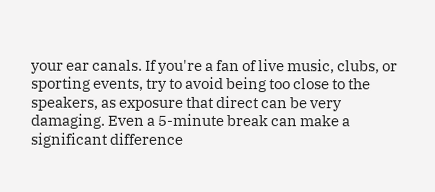your ear canals. If you're a fan of live music, clubs, or sporting events, try to avoid being too close to the speakers, as exposure that direct can be very damaging. Even a 5-minute break can make a significant difference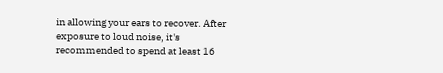in allowing your ears to recover. After exposure to loud noise, it's recommended to spend at least 16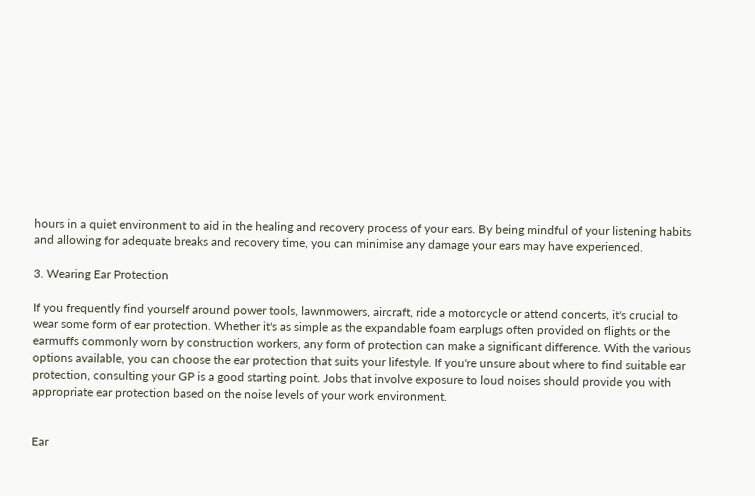hours in a quiet environment to aid in the healing and recovery process of your ears. By being mindful of your listening habits and allowing for adequate breaks and recovery time, you can minimise any damage your ears may have experienced.

3. Wearing Ear Protection

If you frequently find yourself around power tools, lawnmowers, aircraft, ride a motorcycle or attend concerts, it's crucial to wear some form of ear protection. Whether it's as simple as the expandable foam earplugs often provided on flights or the earmuffs commonly worn by construction workers, any form of protection can make a significant difference. With the various options available, you can choose the ear protection that suits your lifestyle. If you're unsure about where to find suitable ear protection, consulting your GP is a good starting point. Jobs that involve exposure to loud noises should provide you with appropriate ear protection based on the noise levels of your work environment.


Ear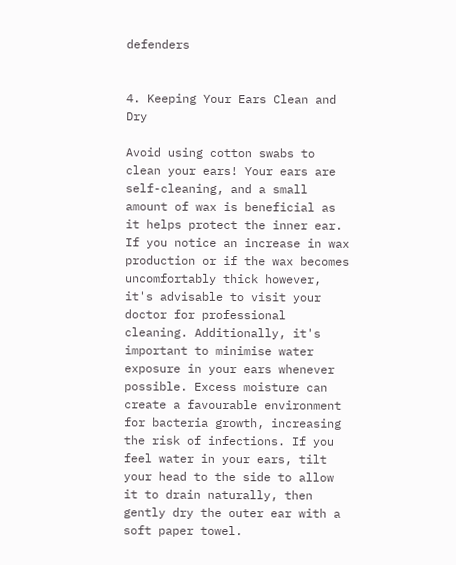defenders


4. Keeping Your Ears Clean and Dry

Avoid using cotton swabs to clean your ears! Your ears are self-cleaning, and a small amount of wax is beneficial as it helps protect the inner ear. If you notice an increase in wax production or if the wax becomes uncomfortably thick however, it's advisable to visit your doctor for professional cleaning. Additionally, it's important to minimise water exposure in your ears whenever possible. Excess moisture can create a favourable environment for bacteria growth, increasing the risk of infections. If you feel water in your ears, tilt your head to the side to allow it to drain naturally, then gently dry the outer ear with a soft paper towel.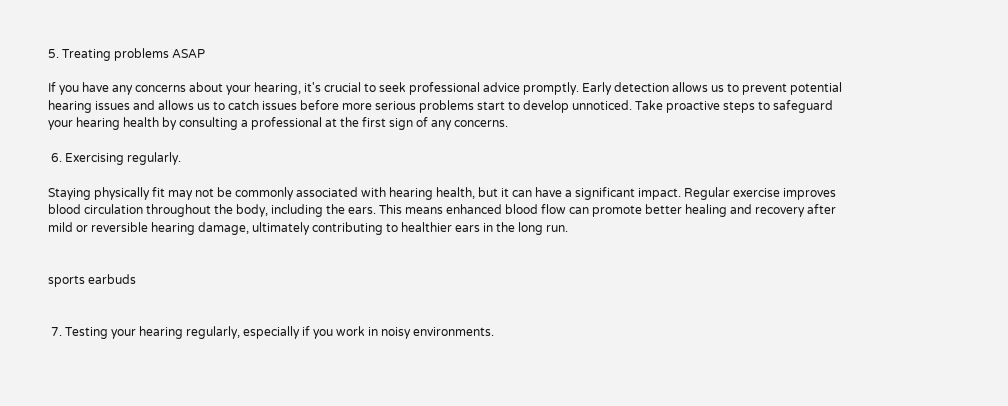5. Treating problems ASAP

If you have any concerns about your hearing, it's crucial to seek professional advice promptly. Early detection allows us to prevent potential hearing issues and allows us to catch issues before more serious problems start to develop unnoticed. Take proactive steps to safeguard your hearing health by consulting a professional at the first sign of any concerns.

 6. Exercising regularly.

Staying physically fit may not be commonly associated with hearing health, but it can have a significant impact. Regular exercise improves blood circulation throughout the body, including the ears. This means enhanced blood flow can promote better healing and recovery after mild or reversible hearing damage, ultimately contributing to healthier ears in the long run.


sports earbuds


 7. Testing your hearing regularly, especially if you work in noisy environments.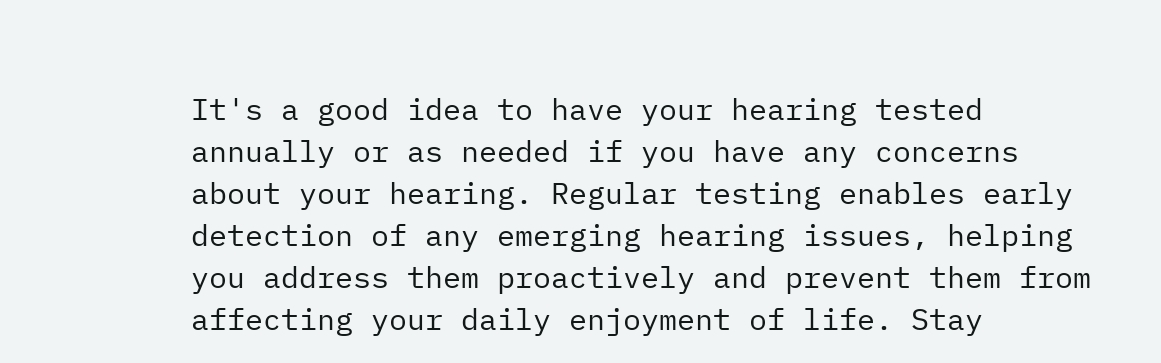It's a good idea to have your hearing tested annually or as needed if you have any concerns about your hearing. Regular testing enables early detection of any emerging hearing issues, helping you address them proactively and prevent them from affecting your daily enjoyment of life. Stay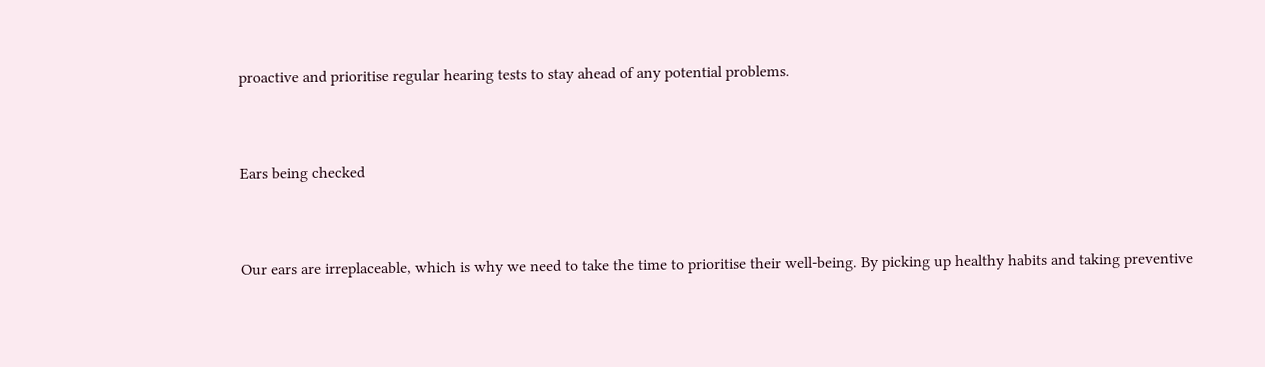proactive and prioritise regular hearing tests to stay ahead of any potential problems.


Ears being checked


Our ears are irreplaceable, which is why we need to take the time to prioritise their well-being. By picking up healthy habits and taking preventive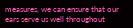measures, we can ensure that our ears serve us well throughout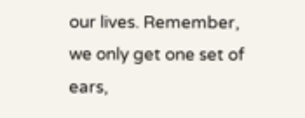our lives. Remember, we only get one set of ears,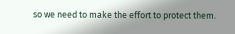so we need to make the effort to protect them.